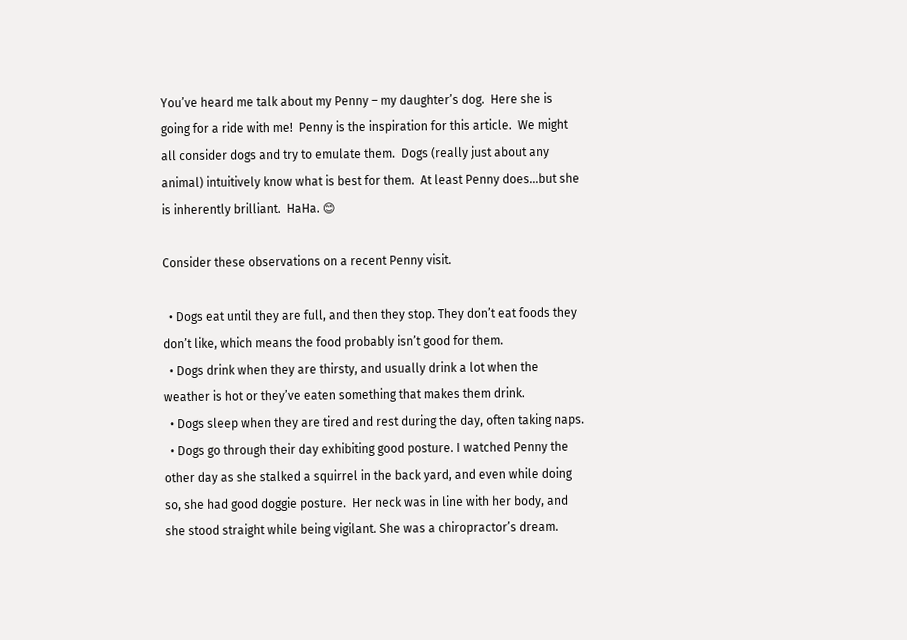You’ve heard me talk about my Penny – my daughter’s dog.  Here she is going for a ride with me!  Penny is the inspiration for this article.  We might all consider dogs and try to emulate them.  Dogs (really just about any animal) intuitively know what is best for them.  At least Penny does…but she is inherently brilliant.  HaHa. 😊

Consider these observations on a recent Penny visit.

  • Dogs eat until they are full, and then they stop. They don’t eat foods they don’t like, which means the food probably isn’t good for them.
  • Dogs drink when they are thirsty, and usually drink a lot when the weather is hot or they’ve eaten something that makes them drink.
  • Dogs sleep when they are tired and rest during the day, often taking naps.
  • Dogs go through their day exhibiting good posture. I watched Penny the other day as she stalked a squirrel in the back yard, and even while doing so, she had good doggie posture.  Her neck was in line with her body, and she stood straight while being vigilant. She was a chiropractor’s dream.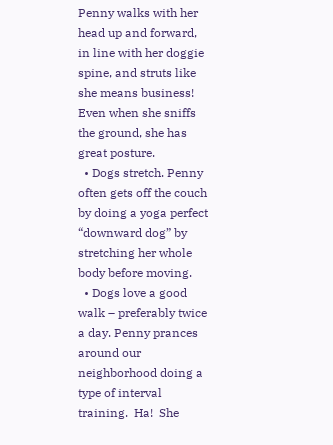Penny walks with her head up and forward, in line with her doggie spine, and struts like she means business! Even when she sniffs the ground, she has great posture.
  • Dogs stretch. Penny often gets off the couch by doing a yoga perfect “downward dog” by stretching her whole body before moving.
  • Dogs love a good walk – preferably twice a day. Penny prances around our neighborhood doing a type of interval training.  Ha!  She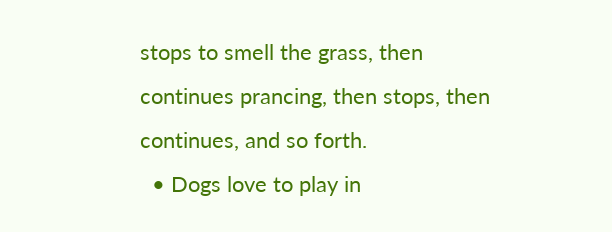stops to smell the grass, then continues prancing, then stops, then continues, and so forth.
  • Dogs love to play in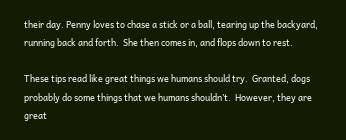their day. Penny loves to chase a stick or a ball, tearing up the backyard, running back and forth.  She then comes in, and flops down to rest.

These tips read like great things we humans should try.  Granted, dogs probably do some things that we humans shouldn’t.  However, they are great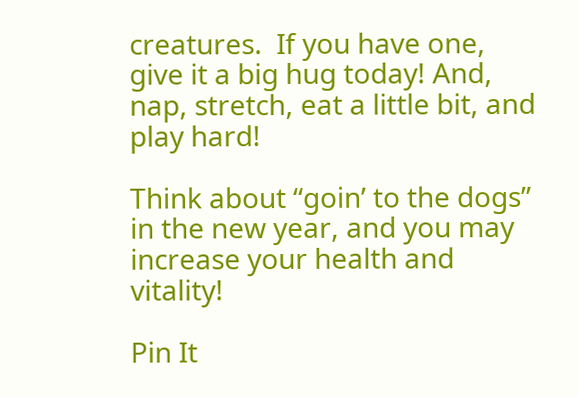creatures.  If you have one, give it a big hug today! And, nap, stretch, eat a little bit, and play hard!

Think about “goin’ to the dogs” in the new year, and you may increase your health and vitality!

Pin It